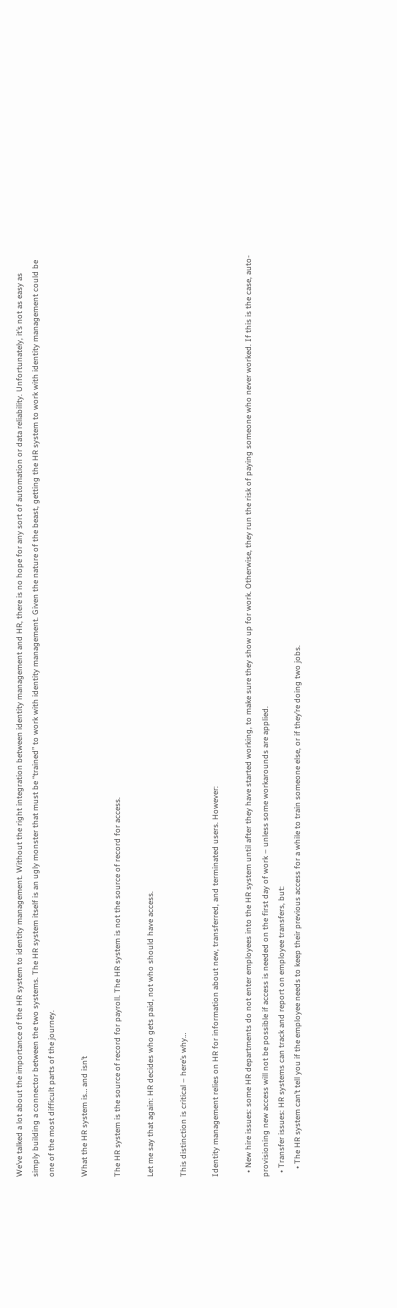We’ve talked a lot about the importance of the HR system to identity management. Without the right integration between identity management and HR, there is no hope for any sort of automation or data reliability. Unfortunately, it’s not as easy as simply building a connector between the two systems. The HR system itself is an ugly monster that must be “trained” to work with identity management. Given the nature of the beast, getting the HR system to work with identity management could be one of the most difficult parts of the journey.

What the HR system is… and isn’t

The HR system is the source of record for payroll. The HR system is not the source of record for access.

Let me say that again: HR decides who gets paid, not who should have access.

This distinction is critical – here’s why…

Identity management relies on HR for information about new, transferred, and terminated users. However:

  • New hire issues: some HR departments do not enter employees into the HR system until after they have started working, to make sure they show up for work. Otherwise, they run the risk of paying someone who never worked. If this is the case, auto-provisioning new access will not be possible if access is needed on the first day of work – unless some workarounds are applied.
  • Transfer issues: HR systems can track and report on employee transfers, but:
    • The HR system can’t tell you if the employee needs to keep their previous access for a while to train someone else, or if they’re doing two jobs.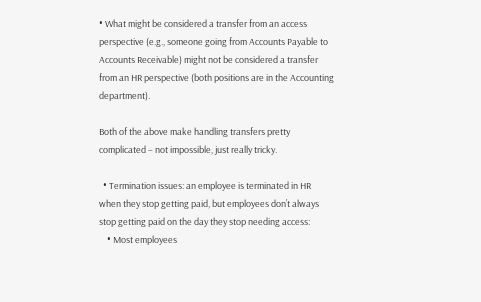• What might be considered a transfer from an access perspective (e.g., someone going from Accounts Payable to Accounts Receivable) might not be considered a transfer from an HR perspective (both positions are in the Accounting department).

Both of the above make handling transfers pretty complicated – not impossible, just really tricky.

  • Termination issues: an employee is terminated in HR when they stop getting paid, but employees don’t always stop getting paid on the day they stop needing access:
    • Most employees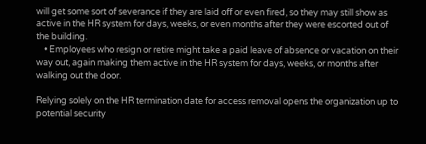will get some sort of severance if they are laid off or even fired, so they may still show as active in the HR system for days, weeks, or even months after they were escorted out of the building.
    • Employees who resign or retire might take a paid leave of absence or vacation on their way out, again making them active in the HR system for days, weeks, or months after walking out the door.

Relying solely on the HR termination date for access removal opens the organization up to potential security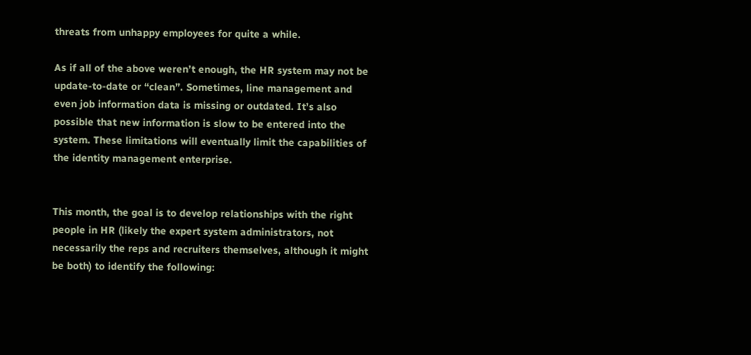threats from unhappy employees for quite a while.

As if all of the above weren’t enough, the HR system may not be update-to-date or “clean”. Sometimes, line management and even job information data is missing or outdated. It’s also possible that new information is slow to be entered into the system. These limitations will eventually limit the capabilities of the identity management enterprise.


This month, the goal is to develop relationships with the right people in HR (likely the expert system administrators, not necessarily the reps and recruiters themselves, although it might be both) to identify the following: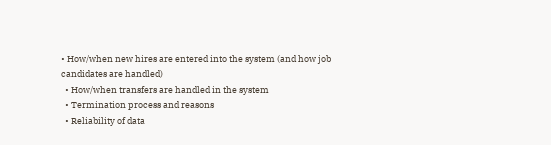• How/when new hires are entered into the system (and how job candidates are handled)
  • How/when transfers are handled in the system
  • Termination process and reasons
  • Reliability of data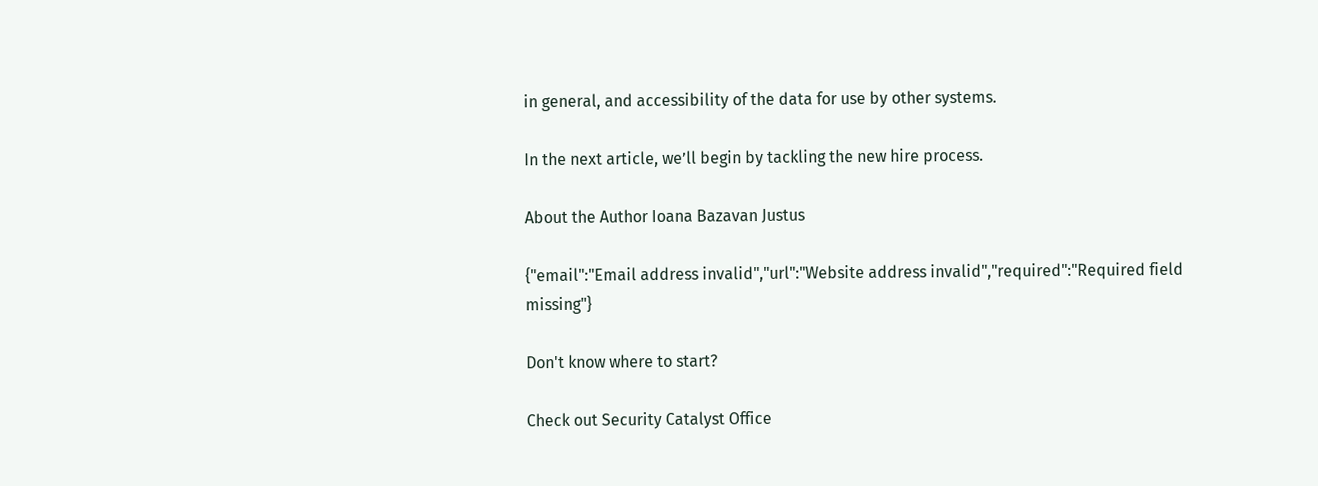in general, and accessibility of the data for use by other systems.

In the next article, we’ll begin by tackling the new hire process.

About the Author Ioana Bazavan Justus

{"email":"Email address invalid","url":"Website address invalid","required":"Required field missing"}

Don't know where to start?

Check out Security Catalyst Office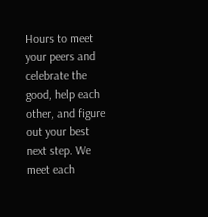Hours to meet your peers and celebrate the good, help each other, and figure out your best next step. We meet each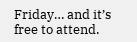Friday… and it’s free to attend.